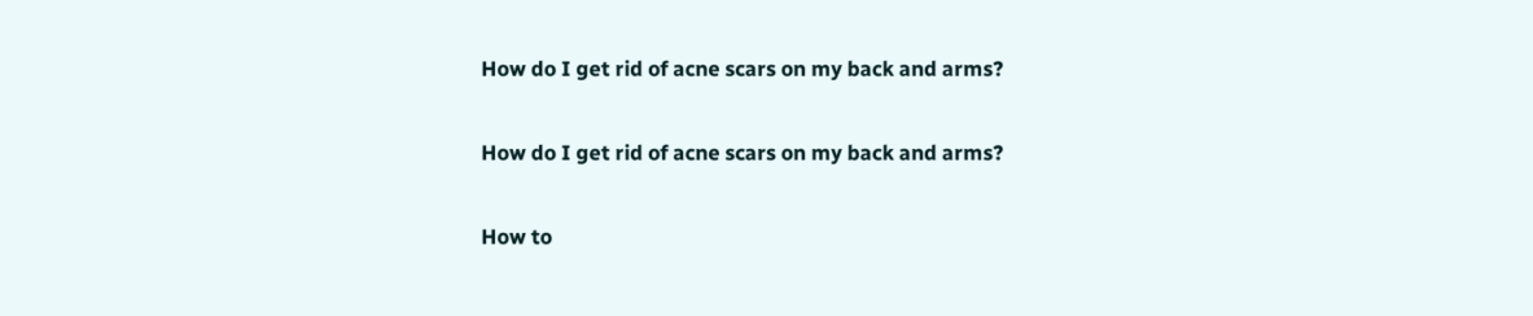How do I get rid of acne scars on my back and arms?

How do I get rid of acne scars on my back and arms?

How to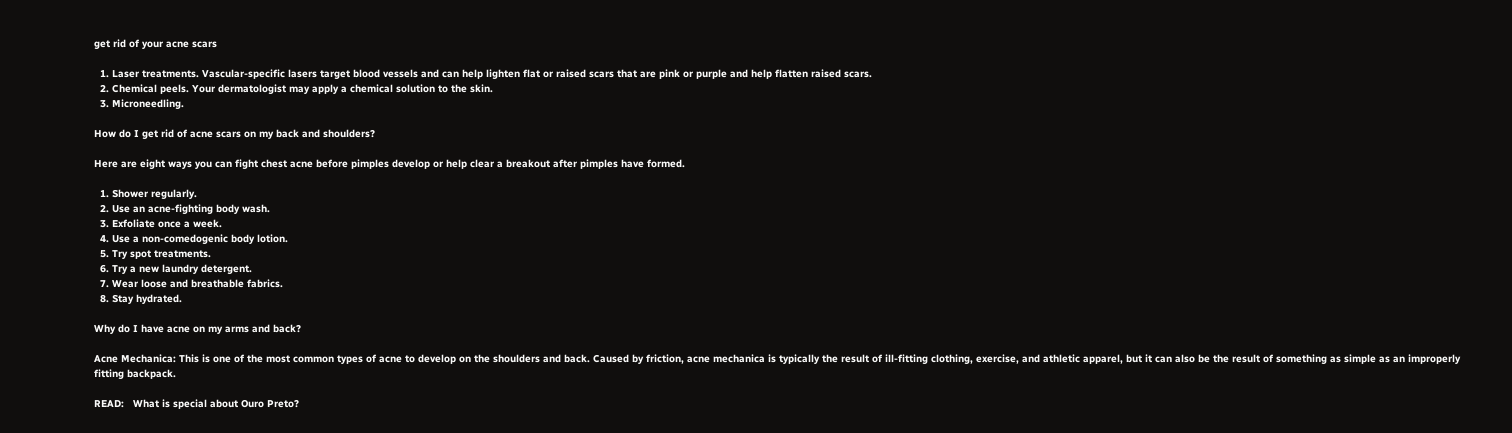get rid of your acne scars

  1. Laser treatments. Vascular-specific lasers target blood vessels and can help lighten flat or raised scars that are pink or purple and help flatten raised scars.
  2. Chemical peels. Your dermatologist may apply a chemical solution to the skin.
  3. Microneedling.

How do I get rid of acne scars on my back and shoulders?

Here are eight ways you can fight chest acne before pimples develop or help clear a breakout after pimples have formed.

  1. Shower regularly.
  2. Use an acne-fighting body wash.
  3. Exfoliate once a week.
  4. Use a non-comedogenic body lotion.
  5. Try spot treatments.
  6. Try a new laundry detergent.
  7. Wear loose and breathable fabrics.
  8. Stay hydrated.

Why do I have acne on my arms and back?

Acne Mechanica: This is one of the most common types of acne to develop on the shoulders and back. Caused by friction, acne mechanica is typically the result of ill-fitting clothing, exercise, and athletic apparel, but it can also be the result of something as simple as an improperly fitting backpack.

READ:   What is special about Ouro Preto?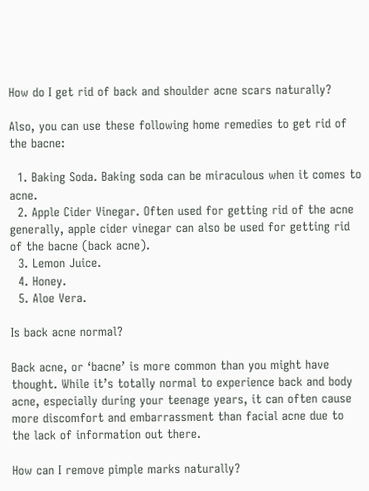How do I get rid of back and shoulder acne scars naturally?

Also, you can use these following home remedies to get rid of the bacne:

  1. Baking Soda. Baking soda can be miraculous when it comes to acne.
  2. Apple Cider Vinegar. Often used for getting rid of the acne generally, apple cider vinegar can also be used for getting rid of the bacne (back acne).
  3. Lemon Juice.
  4. Honey.
  5. Aloe Vera.

Is back acne normal?

Back acne, or ‘bacne’ is more common than you might have thought. While it’s totally normal to experience back and body acne, especially during your teenage years, it can often cause more discomfort and embarrassment than facial acne due to the lack of information out there.

How can I remove pimple marks naturally?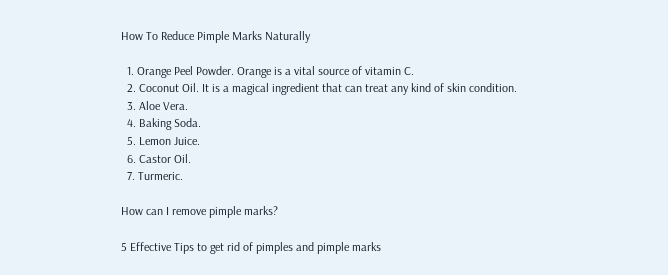How To Reduce Pimple Marks Naturally

  1. Orange Peel Powder. Orange is a vital source of vitamin C.
  2. Coconut Oil. It is a magical ingredient that can treat any kind of skin condition.
  3. Aloe Vera.
  4. Baking Soda.
  5. Lemon Juice.
  6. Castor Oil.
  7. Turmeric.

How can I remove pimple marks?

5 Effective Tips to get rid of pimples and pimple marks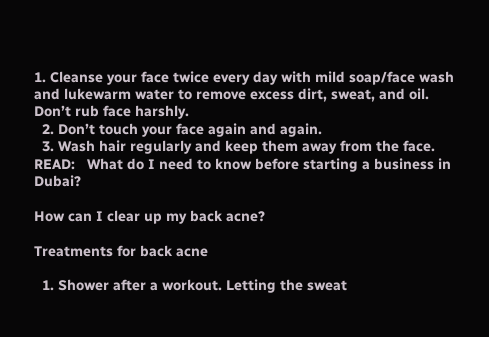1. Cleanse your face twice every day with mild soap/face wash and lukewarm water to remove excess dirt, sweat, and oil. Don’t rub face harshly.
  2. Don’t touch your face again and again.
  3. Wash hair regularly and keep them away from the face.
READ:   What do I need to know before starting a business in Dubai?

How can I clear up my back acne?

Treatments for back acne

  1. Shower after a workout. Letting the sweat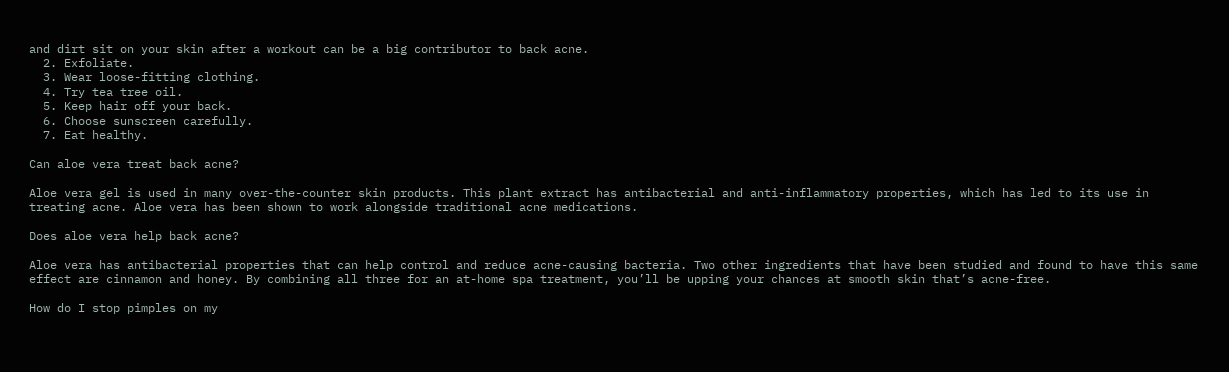and dirt sit on your skin after a workout can be a big contributor to back acne.
  2. Exfoliate.
  3. Wear loose-fitting clothing.
  4. Try tea tree oil.
  5. Keep hair off your back.
  6. Choose sunscreen carefully.
  7. Eat healthy.

Can aloe vera treat back acne?

Aloe vera gel is used in many over-the-counter skin products. This plant extract has antibacterial and anti-inflammatory properties, which has led to its use in treating acne. Aloe vera has been shown to work alongside traditional acne medications.

Does aloe vera help back acne?

Aloe vera has antibacterial properties that can help control and reduce acne-causing bacteria. Two other ingredients that have been studied and found to have this same effect are cinnamon and honey. By combining all three for an at-home spa treatment, you’ll be upping your chances at smooth skin that’s acne-free.

How do I stop pimples on my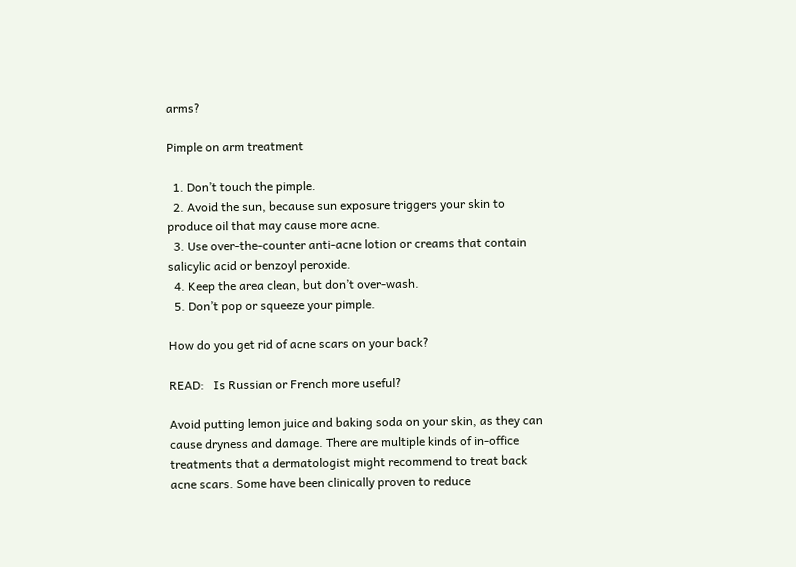arms?

Pimple on arm treatment

  1. Don’t touch the pimple.
  2. Avoid the sun, because sun exposure triggers your skin to produce oil that may cause more acne.
  3. Use over-the-counter anti-acne lotion or creams that contain salicylic acid or benzoyl peroxide.
  4. Keep the area clean, but don’t over-wash.
  5. Don’t pop or squeeze your pimple.

How do you get rid of acne scars on your back?

READ:   Is Russian or French more useful?

Avoid putting lemon juice and baking soda on your skin, as they can cause dryness and damage. There are multiple kinds of in-office treatments that a dermatologist might recommend to treat back acne scars. Some have been clinically proven to reduce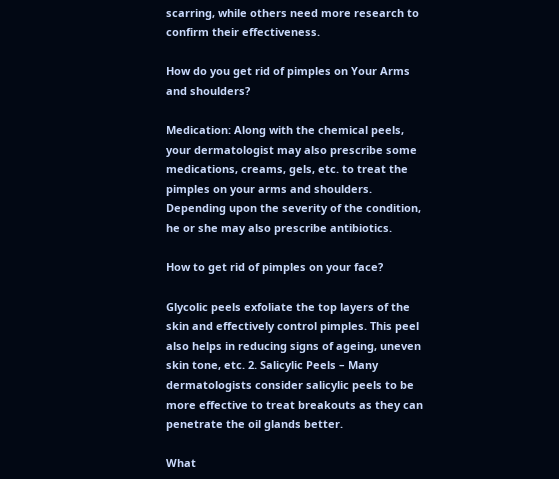scarring, while others need more research to confirm their effectiveness.

How do you get rid of pimples on Your Arms and shoulders?

Medication: Along with the chemical peels, your dermatologist may also prescribe some medications, creams, gels, etc. to treat the pimples on your arms and shoulders. Depending upon the severity of the condition, he or she may also prescribe antibiotics.

How to get rid of pimples on your face?

Glycolic peels exfoliate the top layers of the skin and effectively control pimples. This peel also helps in reducing signs of ageing, uneven skin tone, etc. 2. Salicylic Peels – Many dermatologists consider salicylic peels to be more effective to treat breakouts as they can penetrate the oil glands better.

What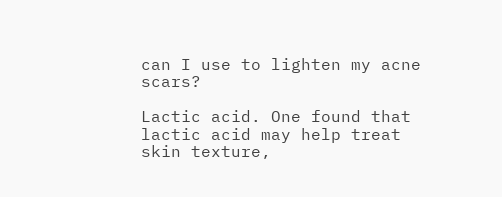can I use to lighten my acne scars?

Lactic acid. One found that lactic acid may help treat skin texture,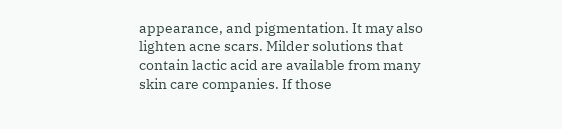appearance, and pigmentation. It may also lighten acne scars. Milder solutions that contain lactic acid are available from many skin care companies. If those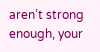aren’t strong enough, your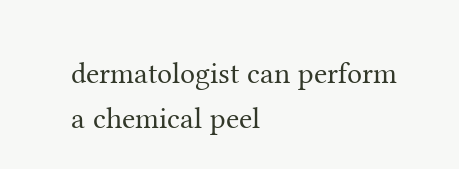dermatologist can perform a chemical peel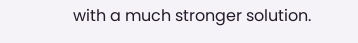with a much stronger solution.